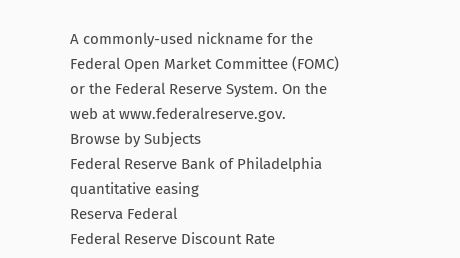A commonly-used nickname for the Federal Open Market Committee (FOMC) or the Federal Reserve System. On the web at www.federalreserve.gov.
Browse by Subjects
Federal Reserve Bank of Philadelphia
quantitative easing
Reserva Federal
Federal Reserve Discount Rate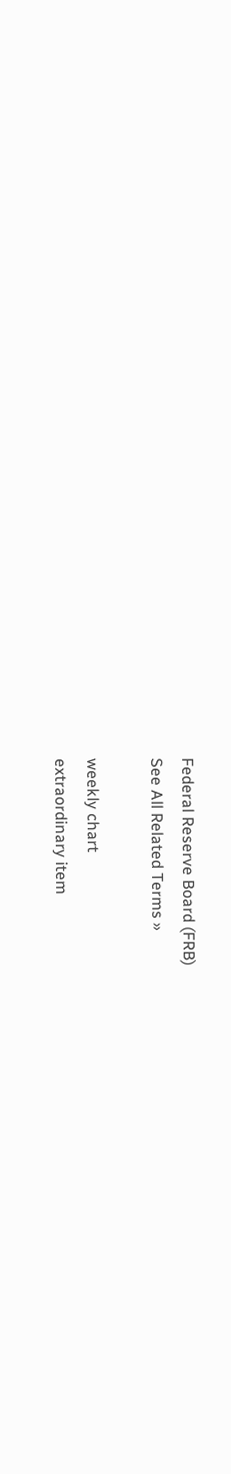Federal Reserve Board (FRB)
See All Related Terms »

weekly chart
extraordinary item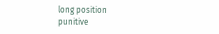long position
punitive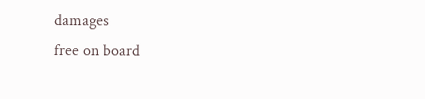damages
free on board